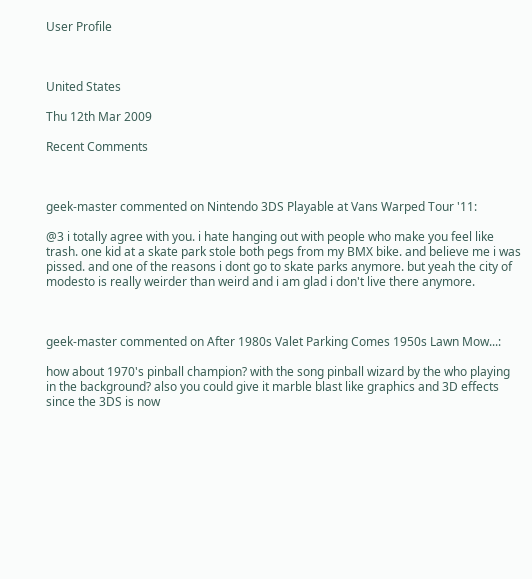User Profile



United States

Thu 12th Mar 2009

Recent Comments



geek-master commented on Nintendo 3DS Playable at Vans Warped Tour '11:

@3 i totally agree with you. i hate hanging out with people who make you feel like trash. one kid at a skate park stole both pegs from my BMX bike. and believe me i was pissed. and one of the reasons i dont go to skate parks anymore. but yeah the city of modesto is really weirder than weird and i am glad i don't live there anymore.



geek-master commented on After 1980s Valet Parking Comes 1950s Lawn Mow...:

how about 1970's pinball champion? with the song pinball wizard by the who playing in the background? also you could give it marble blast like graphics and 3D effects since the 3DS is now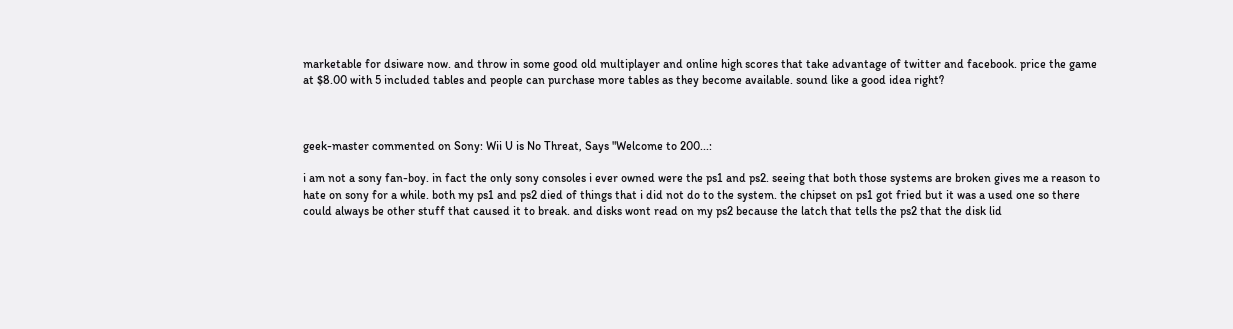marketable for dsiware now. and throw in some good old multiplayer and online high scores that take advantage of twitter and facebook. price the game at $8.00 with 5 included tables and people can purchase more tables as they become available. sound like a good idea right?



geek-master commented on Sony: Wii U is No Threat, Says "Welcome to 200...:

i am not a sony fan-boy. in fact the only sony consoles i ever owned were the ps1 and ps2. seeing that both those systems are broken gives me a reason to hate on sony for a while. both my ps1 and ps2 died of things that i did not do to the system. the chipset on ps1 got fried but it was a used one so there could always be other stuff that caused it to break. and disks wont read on my ps2 because the latch that tells the ps2 that the disk lid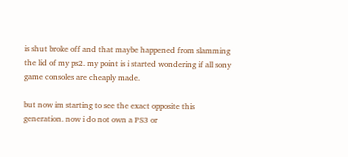is shut broke off and that maybe happened from slamming the lid of my ps2. my point is i started wondering if all sony game consoles are cheaply made.

but now im starting to see the exact opposite this generation. now i do not own a PS3 or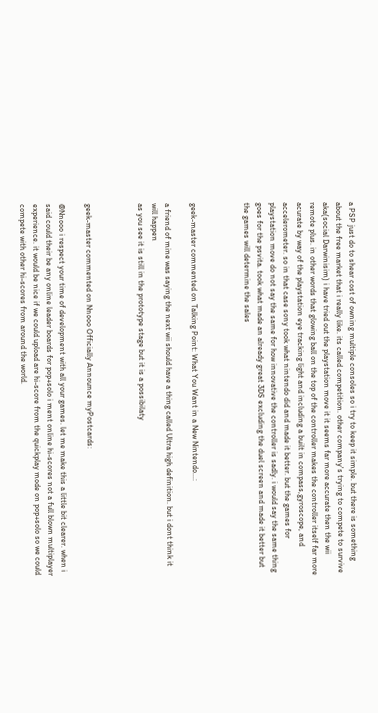a PSP just do to shear cost of owning multiple consoles so i try to keep it simple. but there is something about the free market that i really like. its called competition. other company's trying to compete to survive aka(social Darwinisim) i have tried out the playstation move it it seems far more accurate then the wii remote plus. in other words that glowing ball on the top of the controller makes the controller itself far more acurate by way of the playstation eye tracking light and including a built in compass,gyroscope, and accelerometer. so in that case sony took what nintendo did and made it better. but the games for playstation move do not say the same for how innovative the controller is sadly. i would say the same thing goes for the psvita. took what made an already great 3DS excluding the duel screen and made it better but the games will determine the sales



geek-master commented on Talking Point: What You Want in a New Nintendo...:

a friend of mine was saying the next wii should have a thing called Ultra high definition. but i dont think it will happen
as you see it is still in the prototype stage but it is a possibilaty



geek-master commented on Nnooo Officially Announce myPostcards:

@Nnooo i respect your time of development with all your games. let me make this a little bit clearer. when i said could their be any online leader boards for pop+solo i ment online hi-scores not a full blown multiplayer experience. it would be nice if we could upload are hi-score from the quickplay mode on pop+solo so we could compete with other hi-scores from around the world.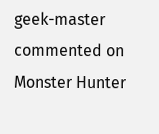geek-master commented on Monster Hunter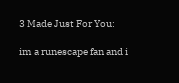3 Made Just For You:

im a runescape fan and i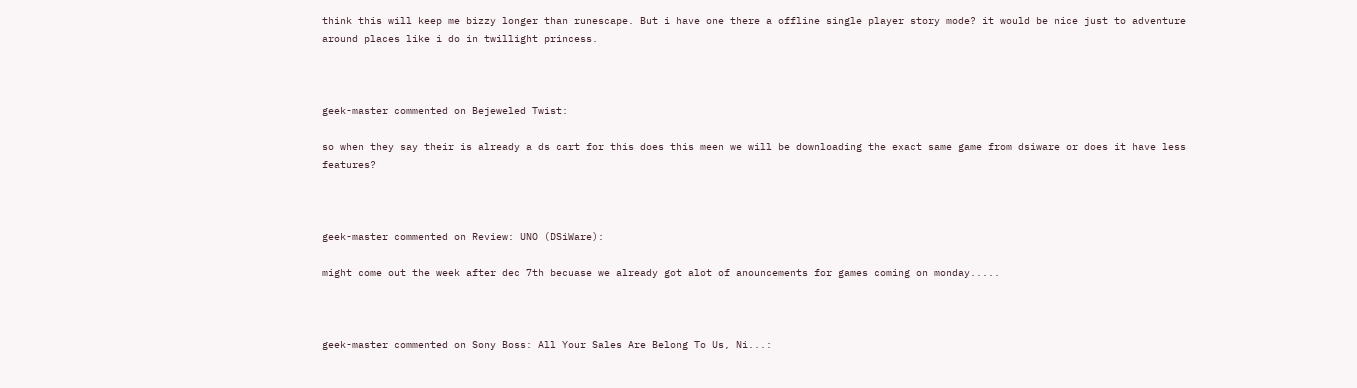think this will keep me bizzy longer than runescape. But i have one there a offline single player story mode? it would be nice just to adventure around places like i do in twillight princess.



geek-master commented on Bejeweled Twist:

so when they say their is already a ds cart for this does this meen we will be downloading the exact same game from dsiware or does it have less features?



geek-master commented on Review: UNO (DSiWare):

might come out the week after dec 7th becuase we already got alot of anouncements for games coming on monday.....



geek-master commented on Sony Boss: All Your Sales Are Belong To Us, Ni...: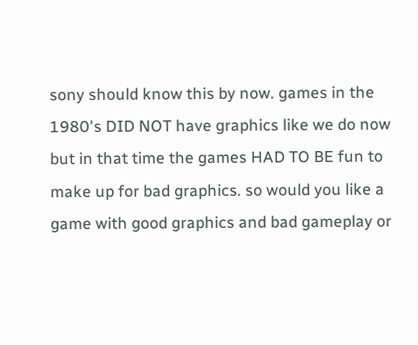sony should know this by now. games in the 1980's DID NOT have graphics like we do now but in that time the games HAD TO BE fun to make up for bad graphics. so would you like a game with good graphics and bad gameplay or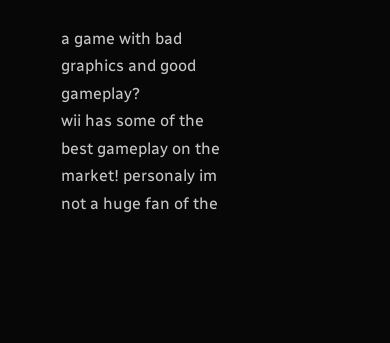a game with bad graphics and good gameplay?
wii has some of the best gameplay on the market! personaly im not a huge fan of the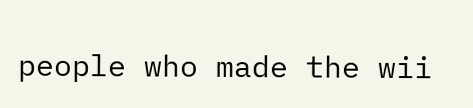people who made the wii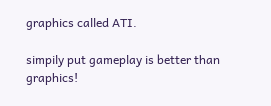graphics called ATI.

simpily put gameplay is better than graphics!